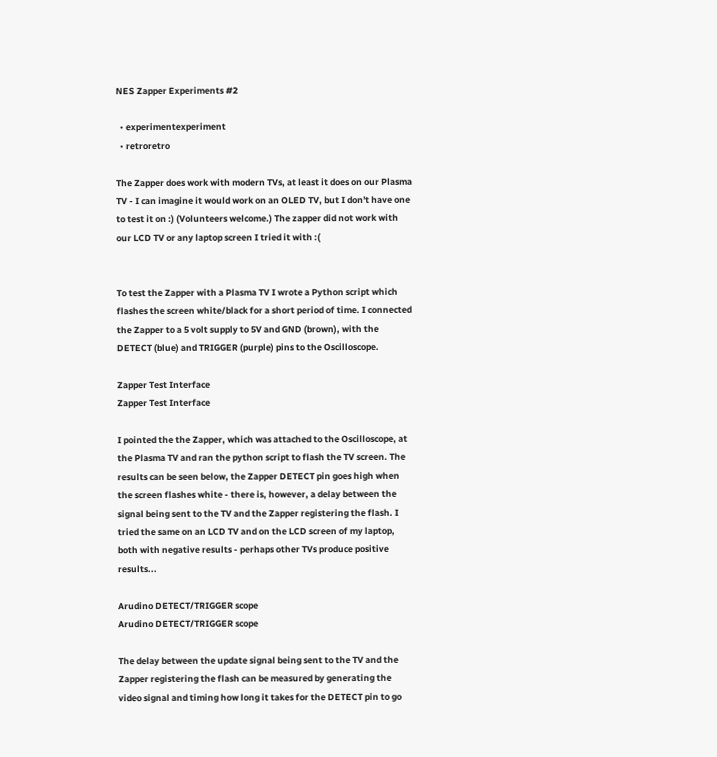NES Zapper Experiments #2

  • experimentexperiment
  • retroretro

The Zapper does work with modern TVs, at least it does on our Plasma TV - I can imagine it would work on an OLED TV, but I don't have one to test it on :) (Volunteers welcome.) The zapper did not work with our LCD TV or any laptop screen I tried it with :(


To test the Zapper with a Plasma TV I wrote a Python script which flashes the screen white/black for a short period of time. I connected the Zapper to a 5 volt supply to 5V and GND (brown), with the DETECT (blue) and TRIGGER (purple) pins to the Oscilloscope.

Zapper Test Interface
Zapper Test Interface

I pointed the the Zapper, which was attached to the Oscilloscope, at the Plasma TV and ran the python script to flash the TV screen. The results can be seen below, the Zapper DETECT pin goes high when the screen flashes white - there is, however, a delay between the signal being sent to the TV and the Zapper registering the flash. I tried the same on an LCD TV and on the LCD screen of my laptop, both with negative results - perhaps other TVs produce positive results...

Arudino DETECT/TRIGGER scope
Arudino DETECT/TRIGGER scope

The delay between the update signal being sent to the TV and the Zapper registering the flash can be measured by generating the video signal and timing how long it takes for the DETECT pin to go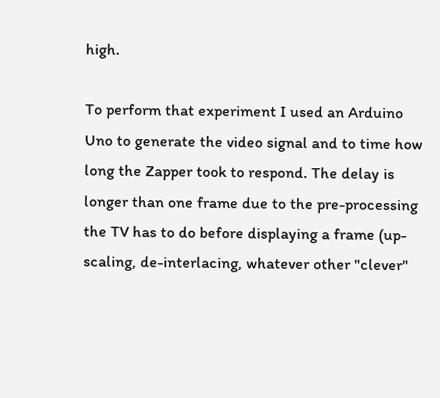high.

To perform that experiment I used an Arduino Uno to generate the video signal and to time how long the Zapper took to respond. The delay is longer than one frame due to the pre-processing the TV has to do before displaying a frame (up-scaling, de-interlacing, whatever other "clever"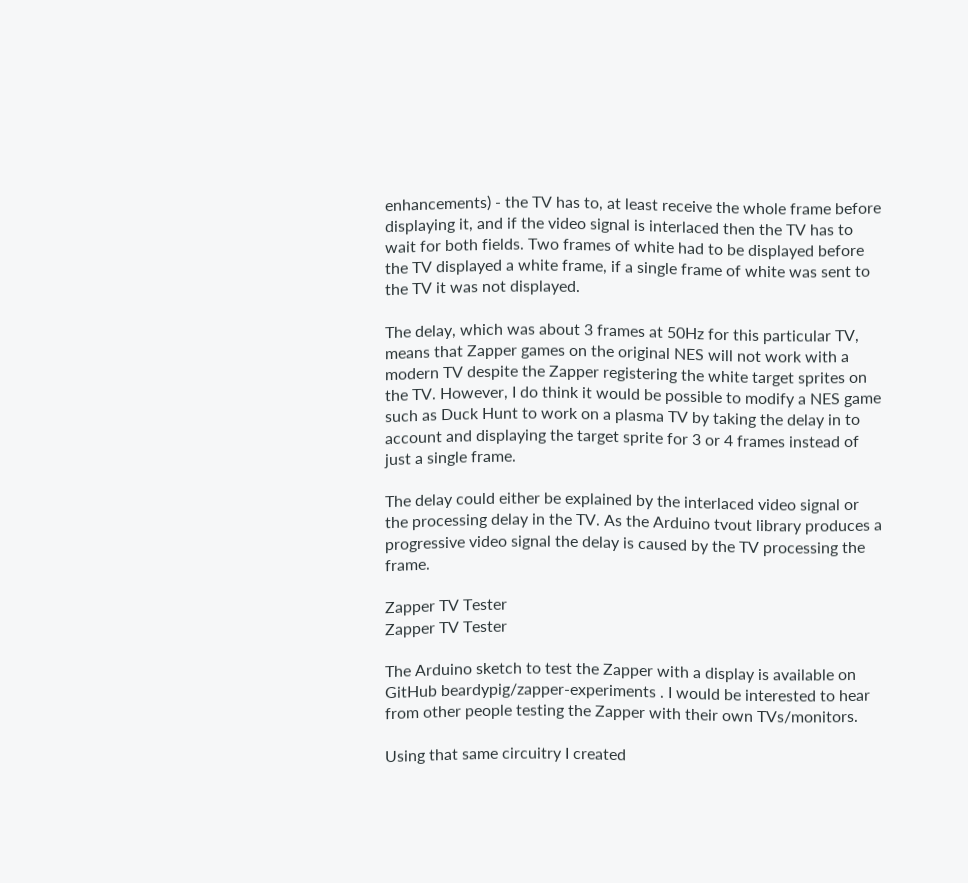enhancements) - the TV has to, at least receive the whole frame before displaying it, and if the video signal is interlaced then the TV has to wait for both fields. Two frames of white had to be displayed before the TV displayed a white frame, if a single frame of white was sent to the TV it was not displayed.

The delay, which was about 3 frames at 50Hz for this particular TV, means that Zapper games on the original NES will not work with a modern TV despite the Zapper registering the white target sprites on the TV. However, I do think it would be possible to modify a NES game such as Duck Hunt to work on a plasma TV by taking the delay in to account and displaying the target sprite for 3 or 4 frames instead of just a single frame.

The delay could either be explained by the interlaced video signal or the processing delay in the TV. As the Arduino tvout library produces a progressive video signal the delay is caused by the TV processing the frame.

Zapper TV Tester
Zapper TV Tester

The Arduino sketch to test the Zapper with a display is available on GitHub beardypig/zapper-experiments . I would be interested to hear from other people testing the Zapper with their own TVs/monitors.

Using that same circuitry I created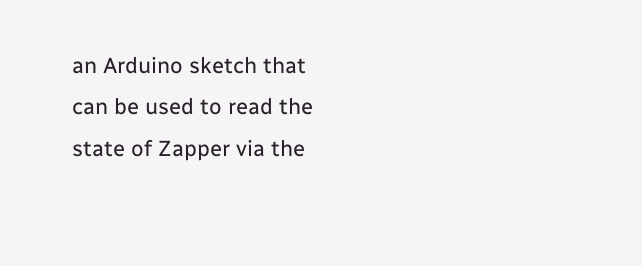an Arduino sketch that can be used to read the state of Zapper via the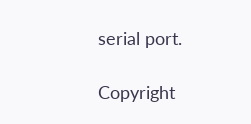serial port.

Copyright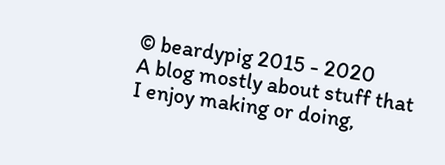© beardypig 2015 - 2020
A blog mostly about stuff that I enjoy making or doing,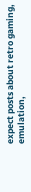expect posts about retro gaming, emulation,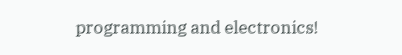programming and electronics!